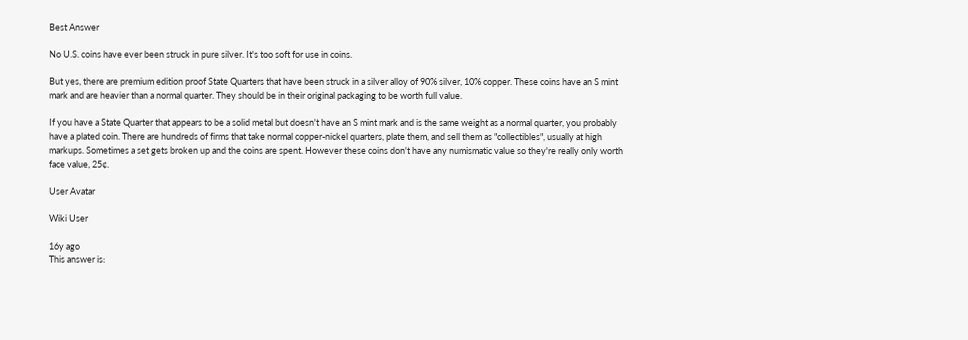Best Answer

No U.S. coins have ever been struck in pure silver. It's too soft for use in coins.

But yes, there are premium edition proof State Quarters that have been struck in a silver alloy of 90% silver, 10% copper. These coins have an S mint mark and are heavier than a normal quarter. They should be in their original packaging to be worth full value.

If you have a State Quarter that appears to be a solid metal but doesn't have an S mint mark and is the same weight as a normal quarter, you probably have a plated coin. There are hundreds of firms that take normal copper-nickel quarters, plate them, and sell them as "collectibles", usually at high markups. Sometimes a set gets broken up and the coins are spent. However these coins don't have any numismatic value so they're really only worth face value, 25¢.

User Avatar

Wiki User

16y ago
This answer is: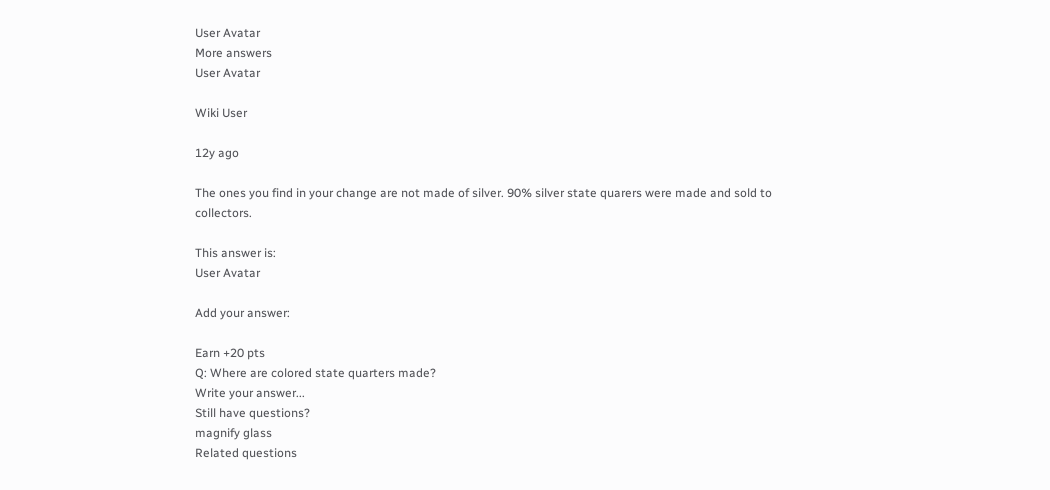User Avatar
More answers
User Avatar

Wiki User

12y ago

The ones you find in your change are not made of silver. 90% silver state quarers were made and sold to collectors.

This answer is:
User Avatar

Add your answer:

Earn +20 pts
Q: Where are colored state quarters made?
Write your answer...
Still have questions?
magnify glass
Related questions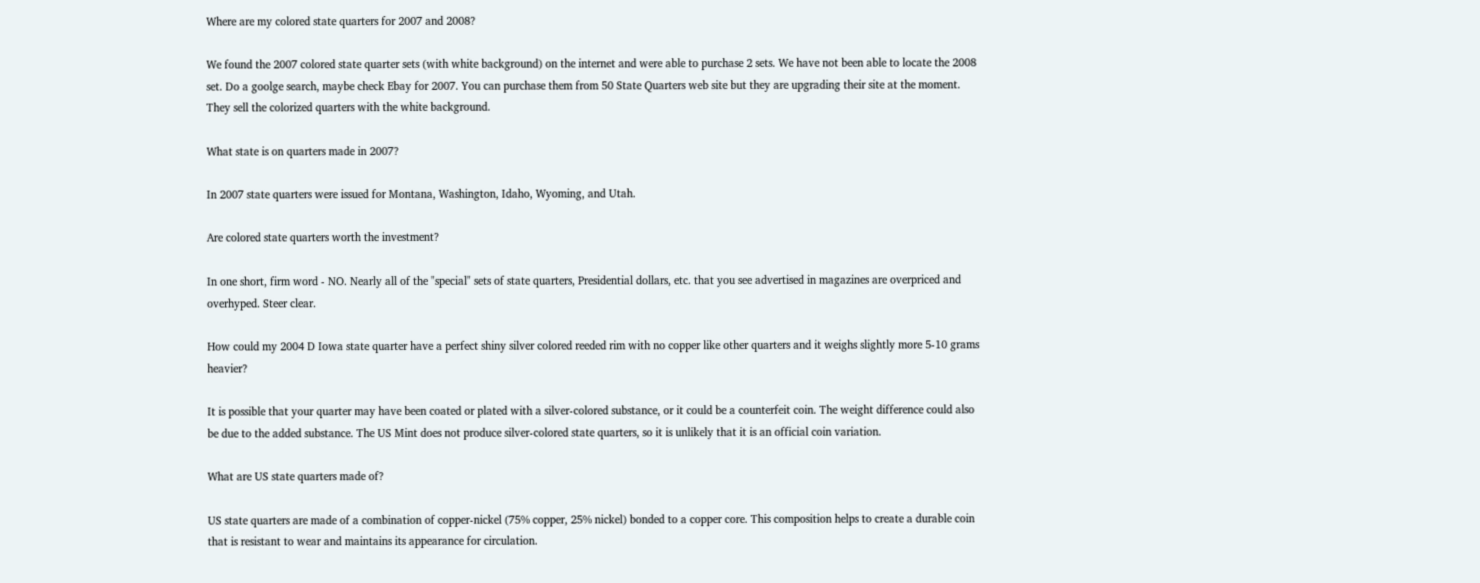Where are my colored state quarters for 2007 and 2008?

We found the 2007 colored state quarter sets (with white background) on the internet and were able to purchase 2 sets. We have not been able to locate the 2008 set. Do a goolge search, maybe check Ebay for 2007. You can purchase them from 50 State Quarters web site but they are upgrading their site at the moment. They sell the colorized quarters with the white background.

What state is on quarters made in 2007?

In 2007 state quarters were issued for Montana, Washington, Idaho, Wyoming, and Utah.

Are colored state quarters worth the investment?

In one short, firm word - NO. Nearly all of the "special" sets of state quarters, Presidential dollars, etc. that you see advertised in magazines are overpriced and overhyped. Steer clear.

How could my 2004 D Iowa state quarter have a perfect shiny silver colored reeded rim with no copper like other quarters and it weighs slightly more 5-10 grams heavier?

It is possible that your quarter may have been coated or plated with a silver-colored substance, or it could be a counterfeit coin. The weight difference could also be due to the added substance. The US Mint does not produce silver-colored state quarters, so it is unlikely that it is an official coin variation.

What are US state quarters made of?

US state quarters are made of a combination of copper-nickel (75% copper, 25% nickel) bonded to a copper core. This composition helps to create a durable coin that is resistant to wear and maintains its appearance for circulation.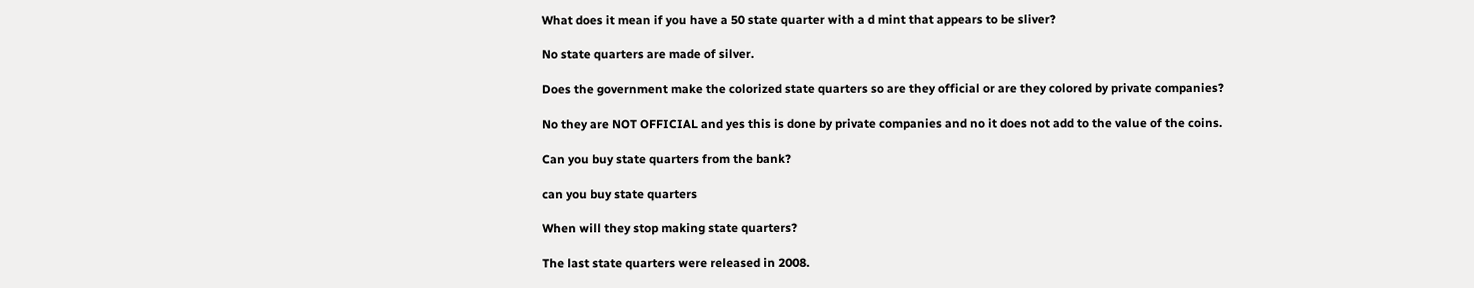What does it mean if you have a 50 state quarter with a d mint that appears to be sliver?

No state quarters are made of silver.

Does the government make the colorized state quarters so are they official or are they colored by private companies?

No they are NOT OFFICIAL and yes this is done by private companies and no it does not add to the value of the coins.

Can you buy state quarters from the bank?

can you buy state quarters

When will they stop making state quarters?

The last state quarters were released in 2008.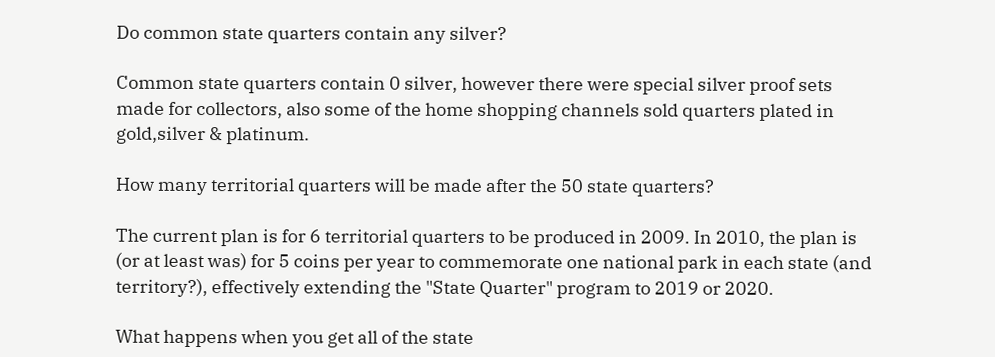Do common state quarters contain any silver?

Common state quarters contain 0 silver, however there were special silver proof sets made for collectors, also some of the home shopping channels sold quarters plated in gold,silver & platinum.

How many territorial quarters will be made after the 50 state quarters?

The current plan is for 6 territorial quarters to be produced in 2009. In 2010, the plan is (or at least was) for 5 coins per year to commemorate one national park in each state (and territory?), effectively extending the "State Quarter" program to 2019 or 2020.

What happens when you get all of the state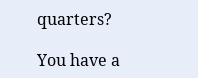quarters?

You have a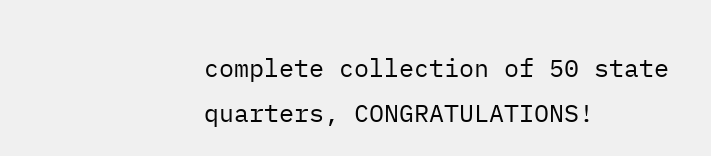complete collection of 50 state quarters, CONGRATULATIONS!